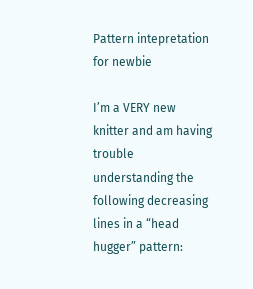Pattern intepretation for newbie

I’m a VERY new knitter and am having trouble understanding the following decreasing lines in a “head hugger” pattern: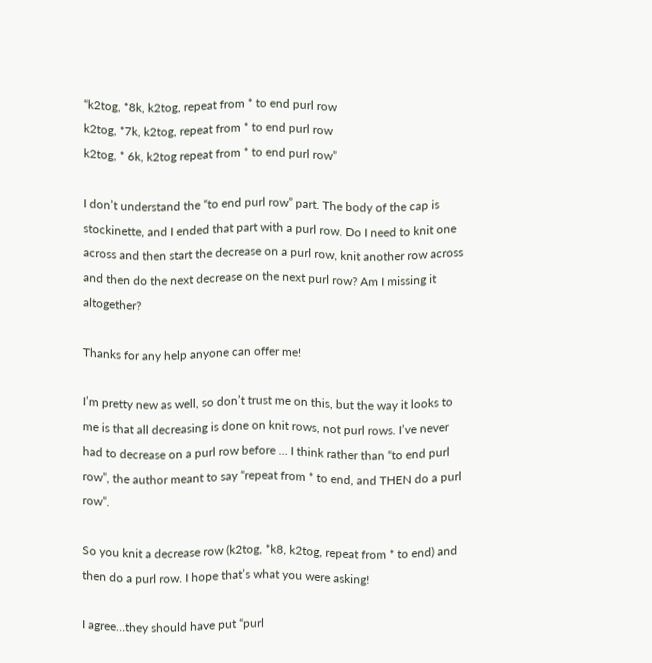“k2tog, *8k, k2tog, repeat from * to end purl row
k2tog, *7k, k2tog, repeat from * to end purl row
k2tog, * 6k, k2tog repeat from * to end purl row”

I don’t understand the “to end purl row” part. The body of the cap is stockinette, and I ended that part with a purl row. Do I need to knit one across and then start the decrease on a purl row, knit another row across and then do the next decrease on the next purl row? Am I missing it altogether?

Thanks for any help anyone can offer me!

I’m pretty new as well, so don’t trust me on this, but the way it looks to me is that all decreasing is done on knit rows, not purl rows. I’ve never had to decrease on a purl row before … I think rather than “to end purl row”, the author meant to say “repeat from * to end, and THEN do a purl row”.

So you knit a decrease row (k2tog, *k8, k2tog, repeat from * to end) and then do a purl row. I hope that’s what you were asking!

I agree…they should have put “purl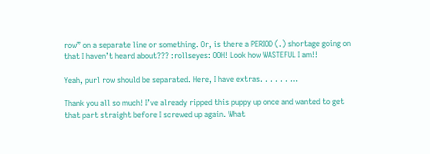row” on a separate line or something. Or, is there a PERIOD (.) shortage going on that I haven’t heard about??? :rollseyes: OOH! Look how WASTEFUL I am!!

Yeah, purl row should be separated. Here, I have extras. . . . . . …

Thank you all so much! I’ve already ripped this puppy up once and wanted to get that part straight before I screwed up again. What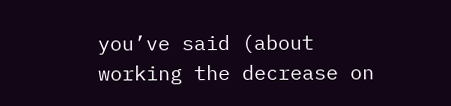you’ve said (about working the decrease on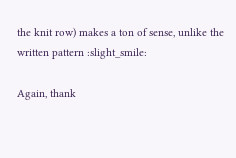the knit row) makes a ton of sense, unlike the written pattern :slight_smile:

Again, thank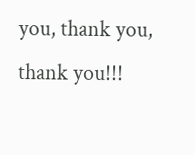you, thank you, thank you!!!